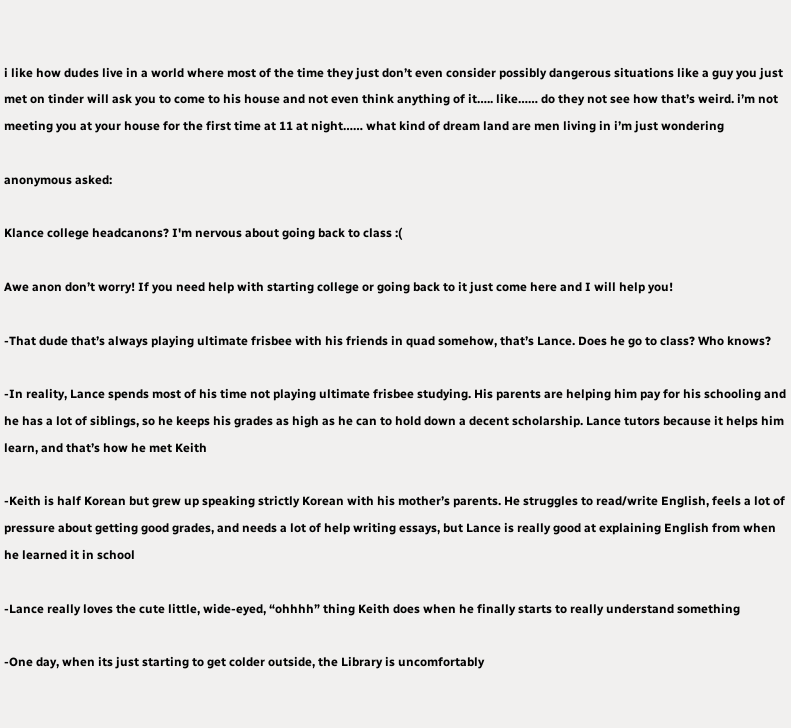i like how dudes live in a world where most of the time they just don’t even consider possibly dangerous situations like a guy you just met on tinder will ask you to come to his house and not even think anything of it….. like…… do they not see how that’s weird. i’m not meeting you at your house for the first time at 11 at night…… what kind of dream land are men living in i’m just wondering

anonymous asked:

Klance college headcanons? I'm nervous about going back to class :(

Awe anon don’t worry! If you need help with starting college or going back to it just come here and I will help you!

-That dude that’s always playing ultimate frisbee with his friends in quad somehow, that’s Lance. Does he go to class? Who knows?

-In reality, Lance spends most of his time not playing ultimate frisbee studying. His parents are helping him pay for his schooling and he has a lot of siblings, so he keeps his grades as high as he can to hold down a decent scholarship. Lance tutors because it helps him learn, and that’s how he met Keith

-Keith is half Korean but grew up speaking strictly Korean with his mother’s parents. He struggles to read/write English, feels a lot of pressure about getting good grades, and needs a lot of help writing essays, but Lance is really good at explaining English from when he learned it in school

-Lance really loves the cute little, wide-eyed, “ohhhh” thing Keith does when he finally starts to really understand something

-One day, when its just starting to get colder outside, the Library is uncomfortably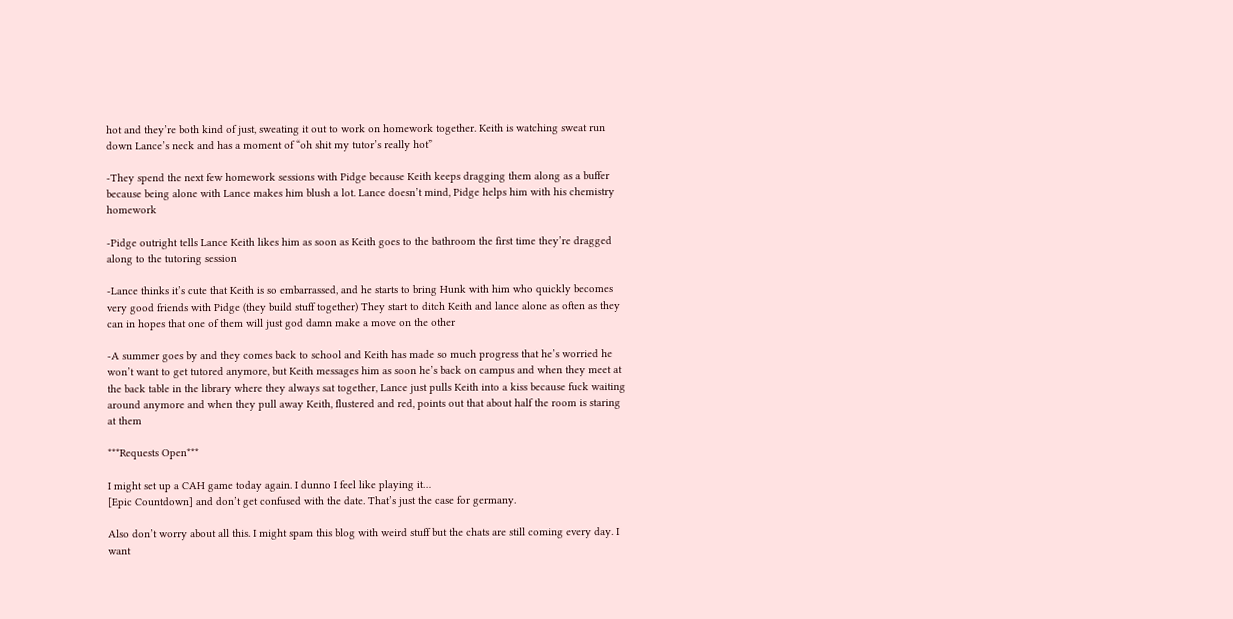hot and they’re both kind of just, sweating it out to work on homework together. Keith is watching sweat run down Lance’s neck and has a moment of “oh shit my tutor’s really hot”

-They spend the next few homework sessions with Pidge because Keith keeps dragging them along as a buffer because being alone with Lance makes him blush a lot. Lance doesn’t mind, Pidge helps him with his chemistry homework

-Pidge outright tells Lance Keith likes him as soon as Keith goes to the bathroom the first time they’re dragged along to the tutoring session

-Lance thinks it’s cute that Keith is so embarrassed, and he starts to bring Hunk with him who quickly becomes very good friends with Pidge (they build stuff together) They start to ditch Keith and lance alone as often as they can in hopes that one of them will just god damn make a move on the other

-A summer goes by and they comes back to school and Keith has made so much progress that he’s worried he won’t want to get tutored anymore, but Keith messages him as soon he’s back on campus and when they meet at the back table in the library where they always sat together, Lance just pulls Keith into a kiss because fuck waiting around anymore and when they pull away Keith, flustered and red, points out that about half the room is staring at them

***Requests Open***

I might set up a CAH game today again. I dunno I feel like playing it…
[Epic Countdown] and don’t get confused with the date. That’s just the case for germany.

Also don’t worry about all this. I might spam this blog with weird stuff but the chats are still coming every day. I want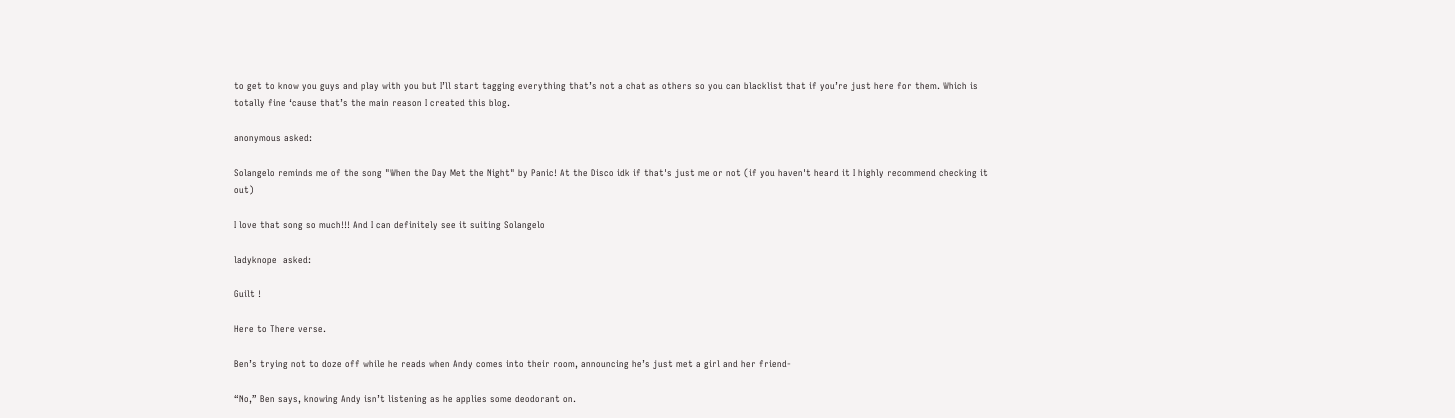to get to know you guys and play with you but I’ll start tagging everything that’s not a chat as others so you can blacklist that if you’re just here for them. Which is totally fine ‘cause that’s the main reason I created this blog.

anonymous asked:

Solangelo reminds me of the song "When the Day Met the Night" by Panic! At the Disco idk if that's just me or not (if you haven't heard it I highly recommend checking it out)

I love that song so much!!! And I can definitely see it suiting Solangelo

ladyknope  asked:

Guilt !

Here to There verse.

Ben’s trying not to doze off while he reads when Andy comes into their room, announcing he’s just met a girl and her friend-

“No,” Ben says, knowing Andy isn’t listening as he applies some deodorant on.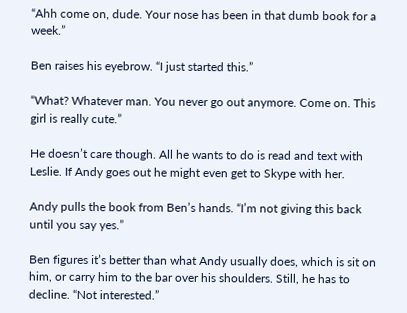“Ahh come on, dude. Your nose has been in that dumb book for a week.”

Ben raises his eyebrow. “I just started this.”

“What? Whatever man. You never go out anymore. Come on. This girl is really cute.”

He doesn’t care though. All he wants to do is read and text with Leslie. If Andy goes out he might even get to Skype with her.

Andy pulls the book from Ben’s hands. “I’m not giving this back until you say yes.”

Ben figures it’s better than what Andy usually does, which is sit on him, or carry him to the bar over his shoulders. Still, he has to decline. “Not interested.”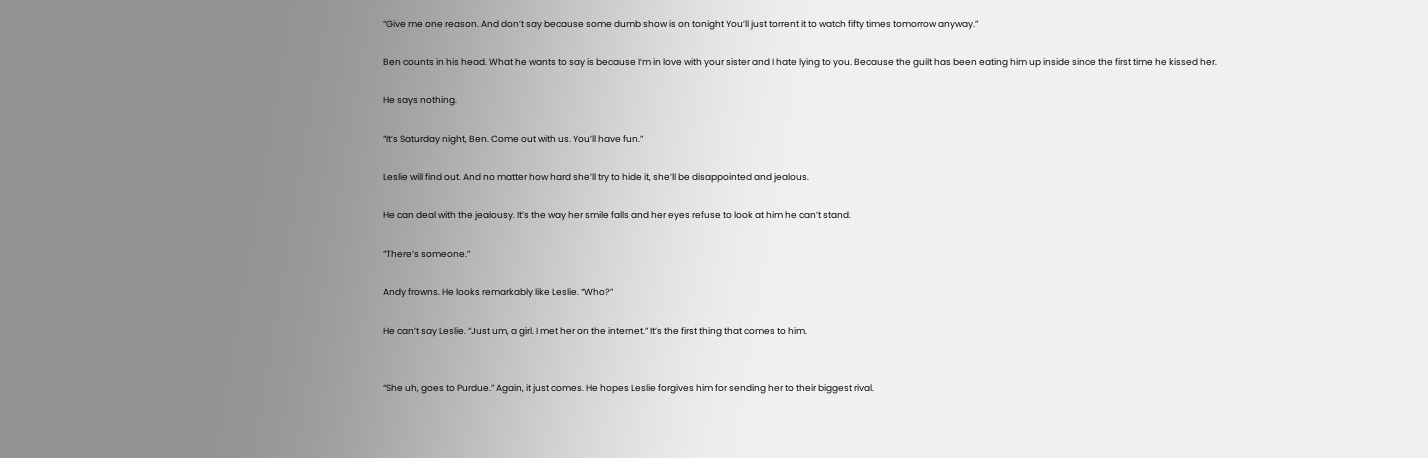“Give me one reason. And don’t say because some dumb show is on tonight You’ll just torrent it to watch fifty times tomorrow anyway.”

Ben counts in his head. What he wants to say is because I’m in love with your sister and I hate lying to you. Because the guilt has been eating him up inside since the first time he kissed her.

He says nothing.

“It’s Saturday night, Ben. Come out with us. You’ll have fun.”

Leslie will find out. And no matter how hard she’ll try to hide it, she’ll be disappointed and jealous.

He can deal with the jealousy. It’s the way her smile falls and her eyes refuse to look at him he can’t stand.

“There’s someone.”

Andy frowns. He looks remarkably like Leslie. “Who?”

He can’t say Leslie. “Just um, a girl. I met her on the internet.” It’s the first thing that comes to him.


“She uh, goes to Purdue.” Again, it just comes. He hopes Leslie forgives him for sending her to their biggest rival.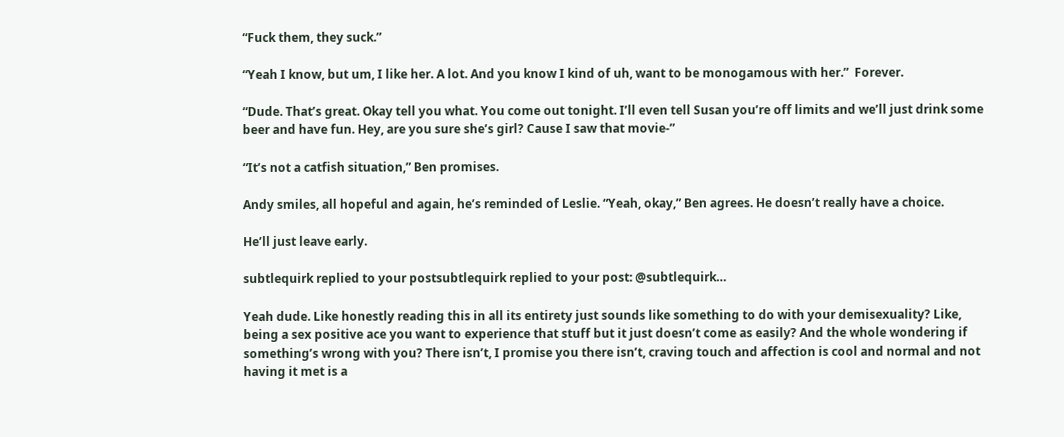“Fuck them, they suck.”

“Yeah I know, but um, I like her. A lot. And you know I kind of uh, want to be monogamous with her.”  Forever.

“Dude. That’s great. Okay tell you what. You come out tonight. I’ll even tell Susan you’re off limits and we’ll just drink some beer and have fun. Hey, are you sure she’s girl? Cause I saw that movie-”

“It’s not a catfish situation,” Ben promises.

Andy smiles, all hopeful and again, he’s reminded of Leslie. “Yeah, okay,” Ben agrees. He doesn’t really have a choice.

He’ll just leave early.

subtlequirk replied to your postsubtlequirk replied to your post: @subtlequirk…

Yeah dude. Like honestly reading this in all its entirety just sounds like something to do with your demisexuality? Like, being a sex positive ace you want to experience that stuff but it just doesn’t come as easily? And the whole wondering if something’s wrong with you? There isn’t, I promise you there isn’t, craving touch and affection is cool and normal and not having it met is a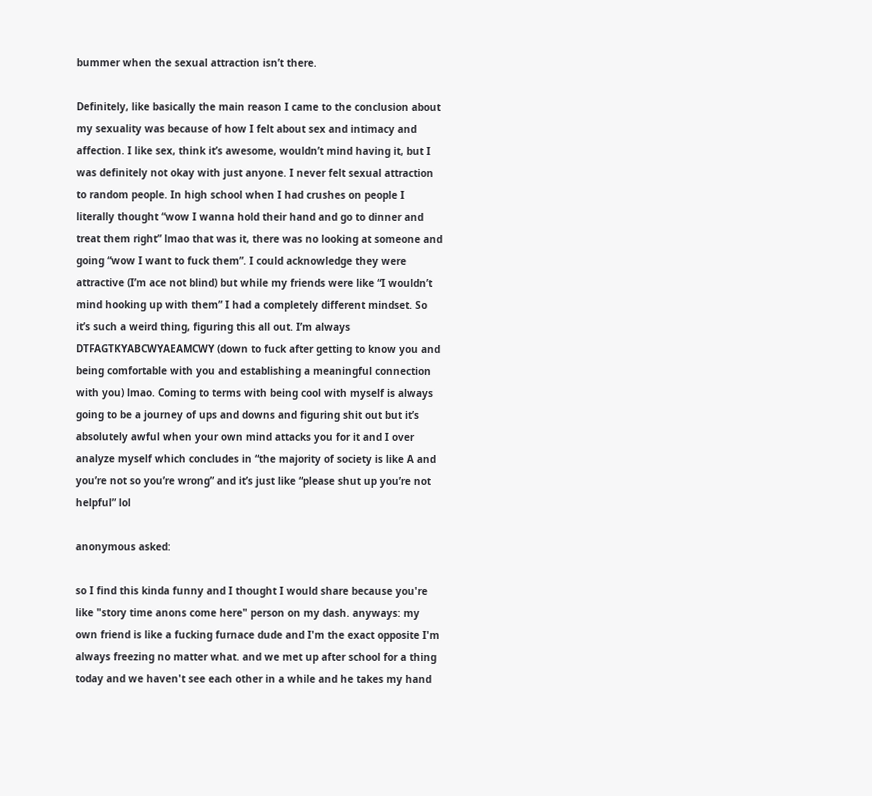bummer when the sexual attraction isn’t there.

Definitely, like basically the main reason I came to the conclusion about my sexuality was because of how I felt about sex and intimacy and affection. I like sex, think it’s awesome, wouldn’t mind having it, but I was definitely not okay with just anyone. I never felt sexual attraction to random people. In high school when I had crushes on people I literally thought “wow I wanna hold their hand and go to dinner and treat them right” lmao that was it, there was no looking at someone and going “wow I want to fuck them”. I could acknowledge they were attractive (I’m ace not blind) but while my friends were like “I wouldn’t mind hooking up with them” I had a completely different mindset. So it’s such a weird thing, figuring this all out. I’m always DTFAGTKYABCWYAEAMCWY (down to fuck after getting to know you and being comfortable with you and establishing a meaningful connection with you) lmao. Coming to terms with being cool with myself is always going to be a journey of ups and downs and figuring shit out but it’s absolutely awful when your own mind attacks you for it and I over analyze myself which concludes in “the majority of society is like A and you’re not so you’re wrong” and it’s just like “please shut up you’re not helpful” lol

anonymous asked:

so I find this kinda funny and I thought I would share because you're like "story time anons come here" person on my dash. anyways: my own friend is like a fucking furnace dude and I'm the exact opposite I'm always freezing no matter what. and we met up after school for a thing today and we haven't see each other in a while and he takes my hand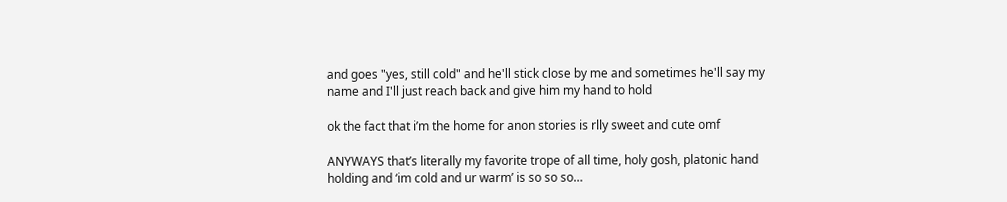and goes "yes, still cold" and he'll stick close by me and sometimes he'll say my name and I'll just reach back and give him my hand to hold

ok the fact that i’m the home for anon stories is rlly sweet and cute omf

ANYWAYS that’s literally my favorite trope of all time, holy gosh, platonic hand holding and ‘im cold and ur warm’ is so so so…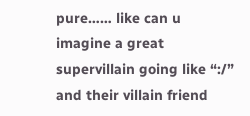pure…… like can u imagine a great supervillain going like “:/” and their villain friend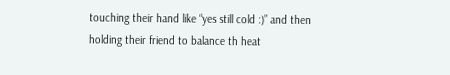touching their hand like “yes still cold :)” and then holding their friend to balance th heat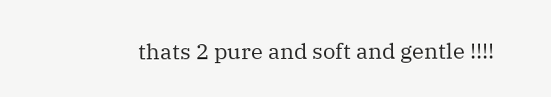thats 2 pure and soft and gentle !!!!